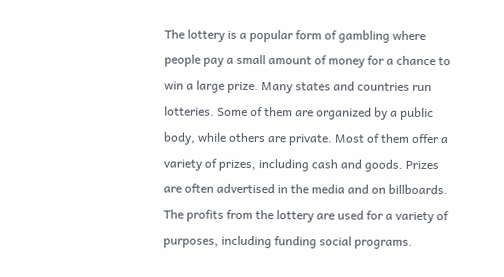The lottery is a popular form of gambling where people pay a small amount of money for a chance to win a large prize. Many states and countries run lotteries. Some of them are organized by a public body, while others are private. Most of them offer a variety of prizes, including cash and goods. Prizes are often advertised in the media and on billboards. The profits from the lottery are used for a variety of purposes, including funding social programs.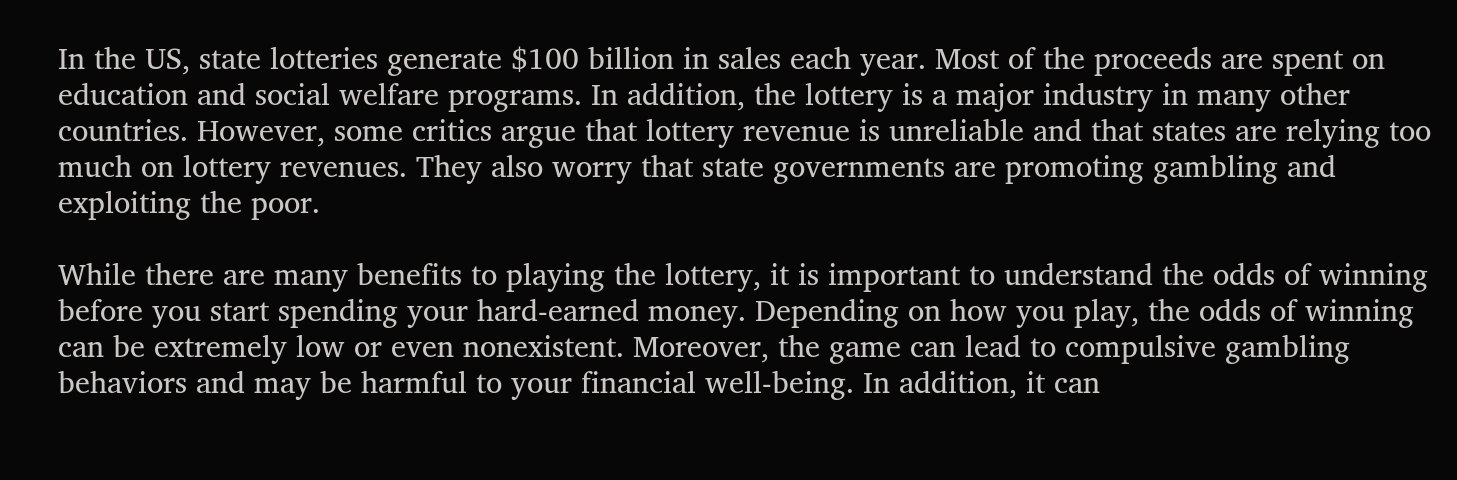In the US, state lotteries generate $100 billion in sales each year. Most of the proceeds are spent on education and social welfare programs. In addition, the lottery is a major industry in many other countries. However, some critics argue that lottery revenue is unreliable and that states are relying too much on lottery revenues. They also worry that state governments are promoting gambling and exploiting the poor.

While there are many benefits to playing the lottery, it is important to understand the odds of winning before you start spending your hard-earned money. Depending on how you play, the odds of winning can be extremely low or even nonexistent. Moreover, the game can lead to compulsive gambling behaviors and may be harmful to your financial well-being. In addition, it can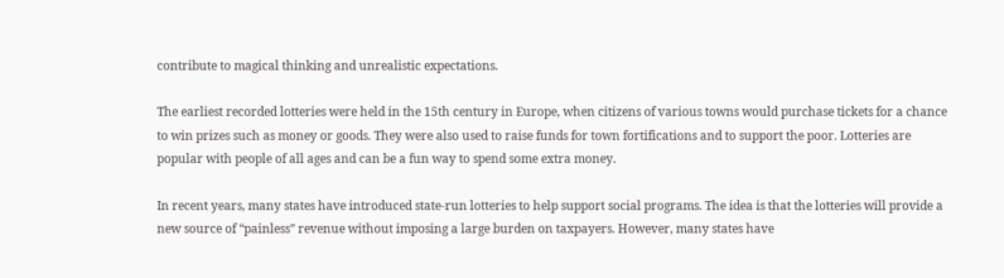contribute to magical thinking and unrealistic expectations.

The earliest recorded lotteries were held in the 15th century in Europe, when citizens of various towns would purchase tickets for a chance to win prizes such as money or goods. They were also used to raise funds for town fortifications and to support the poor. Lotteries are popular with people of all ages and can be a fun way to spend some extra money.

In recent years, many states have introduced state-run lotteries to help support social programs. The idea is that the lotteries will provide a new source of “painless” revenue without imposing a large burden on taxpayers. However, many states have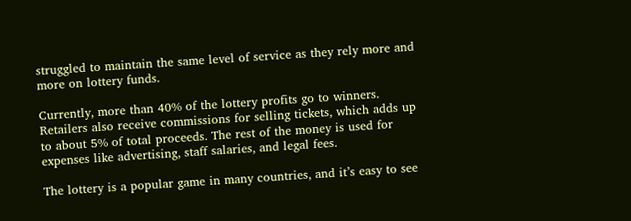struggled to maintain the same level of service as they rely more and more on lottery funds.

Currently, more than 40% of the lottery profits go to winners. Retailers also receive commissions for selling tickets, which adds up to about 5% of total proceeds. The rest of the money is used for expenses like advertising, staff salaries, and legal fees.

The lottery is a popular game in many countries, and it’s easy to see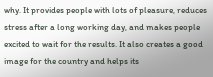why. It provides people with lots of pleasure, reduces stress after a long working day, and makes people excited to wait for the results. It also creates a good image for the country and helps its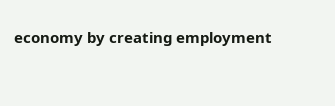economy by creating employment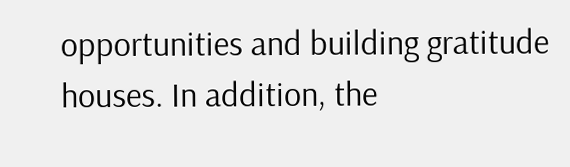opportunities and building gratitude houses. In addition, the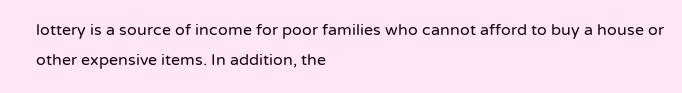lottery is a source of income for poor families who cannot afford to buy a house or other expensive items. In addition, the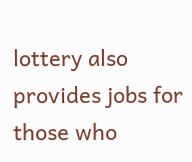lottery also provides jobs for those who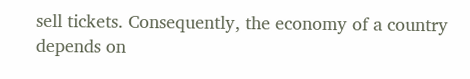sell tickets. Consequently, the economy of a country depends on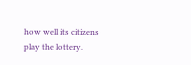how well its citizens play the lottery.